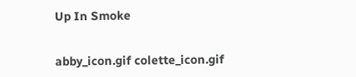Up In Smoke


abby_icon.gif colette_icon.gif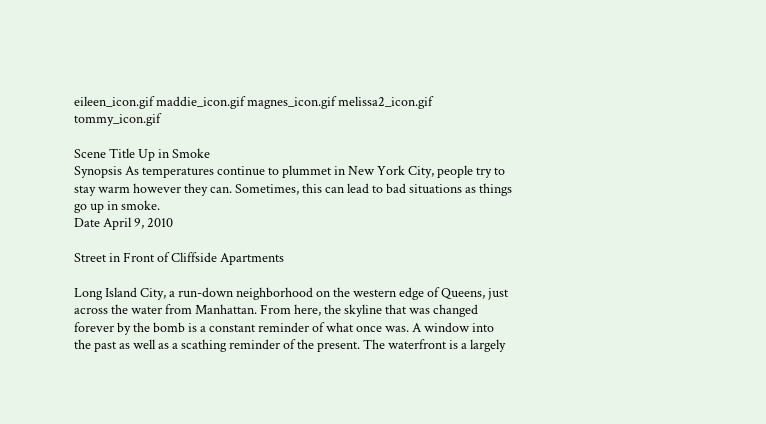eileen_icon.gif maddie_icon.gif magnes_icon.gif melissa2_icon.gif tommy_icon.gif

Scene Title Up in Smoke
Synopsis As temperatures continue to plummet in New York City, people try to stay warm however they can. Sometimes, this can lead to bad situations as things go up in smoke.
Date April 9, 2010

Street in Front of Cliffside Apartments

Long Island City, a run-down neighborhood on the western edge of Queens, just across the water from Manhattan. From here, the skyline that was changed forever by the bomb is a constant reminder of what once was. A window into the past as well as a scathing reminder of the present. The waterfront is a largely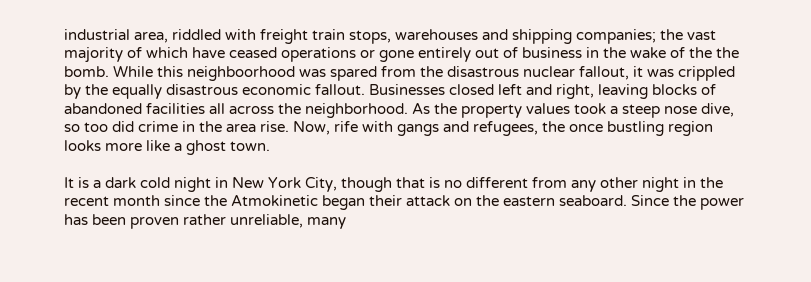industrial area, riddled with freight train stops, warehouses and shipping companies; the vast majority of which have ceased operations or gone entirely out of business in the wake of the the bomb. While this neighboorhood was spared from the disastrous nuclear fallout, it was crippled by the equally disastrous economic fallout. Businesses closed left and right, leaving blocks of abandoned facilities all across the neighborhood. As the property values took a steep nose dive, so too did crime in the area rise. Now, rife with gangs and refugees, the once bustling region looks more like a ghost town.

It is a dark cold night in New York City, though that is no different from any other night in the recent month since the Atmokinetic began their attack on the eastern seaboard. Since the power has been proven rather unreliable, many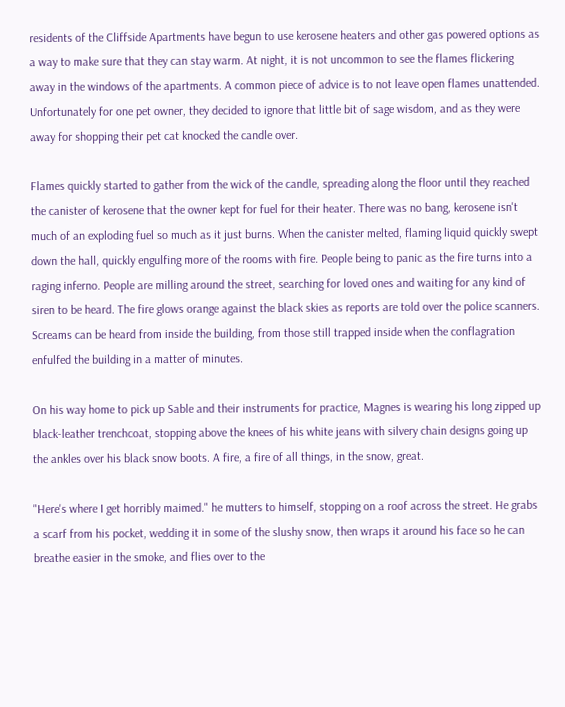residents of the Cliffside Apartments have begun to use kerosene heaters and other gas powered options as a way to make sure that they can stay warm. At night, it is not uncommon to see the flames flickering away in the windows of the apartments. A common piece of advice is to not leave open flames unattended. Unfortunately for one pet owner, they decided to ignore that little bit of sage wisdom, and as they were away for shopping their pet cat knocked the candle over.

Flames quickly started to gather from the wick of the candle, spreading along the floor until they reached the canister of kerosene that the owner kept for fuel for their heater. There was no bang, kerosene isn't much of an exploding fuel so much as it just burns. When the canister melted, flaming liquid quickly swept down the hall, quickly engulfing more of the rooms with fire. People being to panic as the fire turns into a raging inferno. People are milling around the street, searching for loved ones and waiting for any kind of siren to be heard. The fire glows orange against the black skies as reports are told over the police scanners. Screams can be heard from inside the building, from those still trapped inside when the conflagration enfulfed the building in a matter of minutes.

On his way home to pick up Sable and their instruments for practice, Magnes is wearing his long zipped up black-leather trenchcoat, stopping above the knees of his white jeans with silvery chain designs going up the ankles over his black snow boots. A fire, a fire of all things, in the snow, great.

"Here's where I get horribly maimed." he mutters to himself, stopping on a roof across the street. He grabs a scarf from his pocket, wedding it in some of the slushy snow, then wraps it around his face so he can breathe easier in the smoke, and flies over to the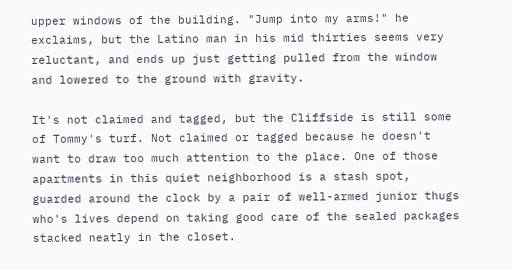upper windows of the building. "Jump into my arms!" he exclaims, but the Latino man in his mid thirties seems very reluctant, and ends up just getting pulled from the window and lowered to the ground with gravity.

It's not claimed and tagged, but the Cliffside is still some of Tommy's turf. Not claimed or tagged because he doesn't want to draw too much attention to the place. One of those apartments in this quiet neighborhood is a stash spot, guarded around the clock by a pair of well-armed junior thugs who's lives depend on taking good care of the sealed packages stacked neatly in the closet.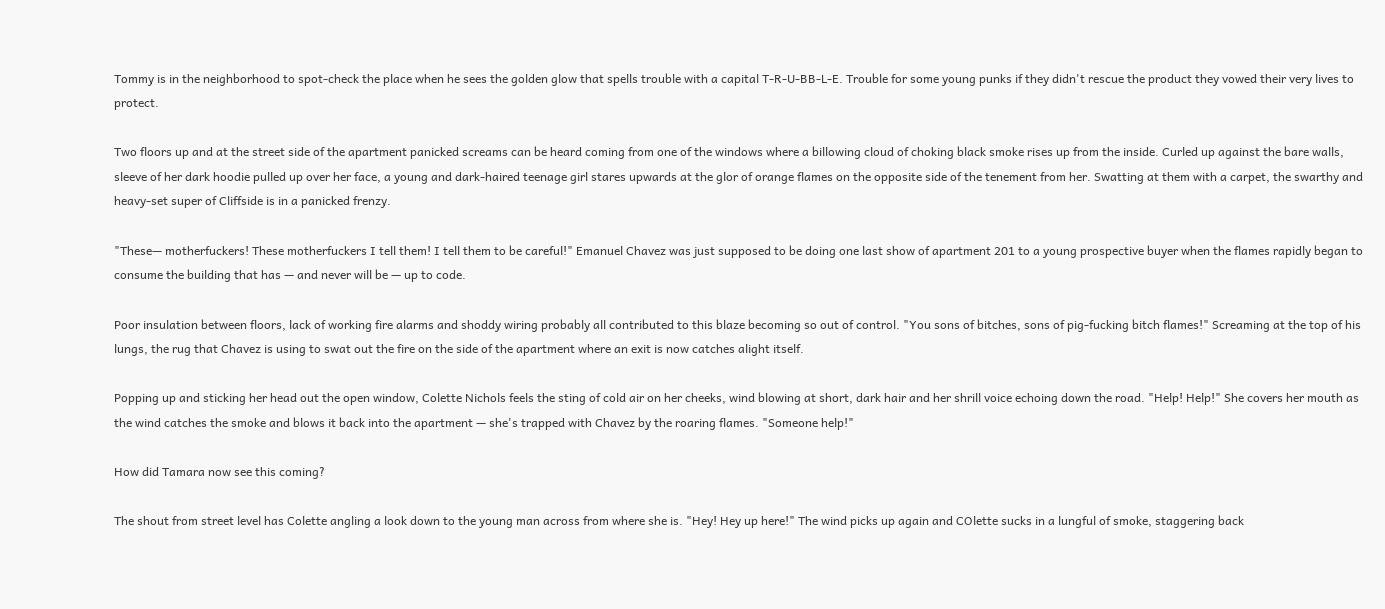Tommy is in the neighborhood to spot-check the place when he sees the golden glow that spells trouble with a capital T-R-U-BB-L-E. Trouble for some young punks if they didn't rescue the product they vowed their very lives to protect.

Two floors up and at the street side of the apartment panicked screams can be heard coming from one of the windows where a billowing cloud of choking black smoke rises up from the inside. Curled up against the bare walls, sleeve of her dark hoodie pulled up over her face, a young and dark-haired teenage girl stares upwards at the glor of orange flames on the opposite side of the tenement from her. Swatting at them with a carpet, the swarthy and heavy-set super of Cliffside is in a panicked frenzy.

"These— motherfuckers! These motherfuckers I tell them! I tell them to be careful!" Emanuel Chavez was just supposed to be doing one last show of apartment 201 to a young prospective buyer when the flames rapidly began to consume the building that has — and never will be — up to code.

Poor insulation between floors, lack of working fire alarms and shoddy wiring probably all contributed to this blaze becoming so out of control. "You sons of bitches, sons of pig-fucking bitch flames!" Screaming at the top of his lungs, the rug that Chavez is using to swat out the fire on the side of the apartment where an exit is now catches alight itself.

Popping up and sticking her head out the open window, Colette Nichols feels the sting of cold air on her cheeks, wind blowing at short, dark hair and her shrill voice echoing down the road. "Help! Help!" She covers her mouth as the wind catches the smoke and blows it back into the apartment — she's trapped with Chavez by the roaring flames. "Someone help!"

How did Tamara now see this coming?

The shout from street level has Colette angling a look down to the young man across from where she is. "Hey! Hey up here!" The wind picks up again and COlette sucks in a lungful of smoke, staggering back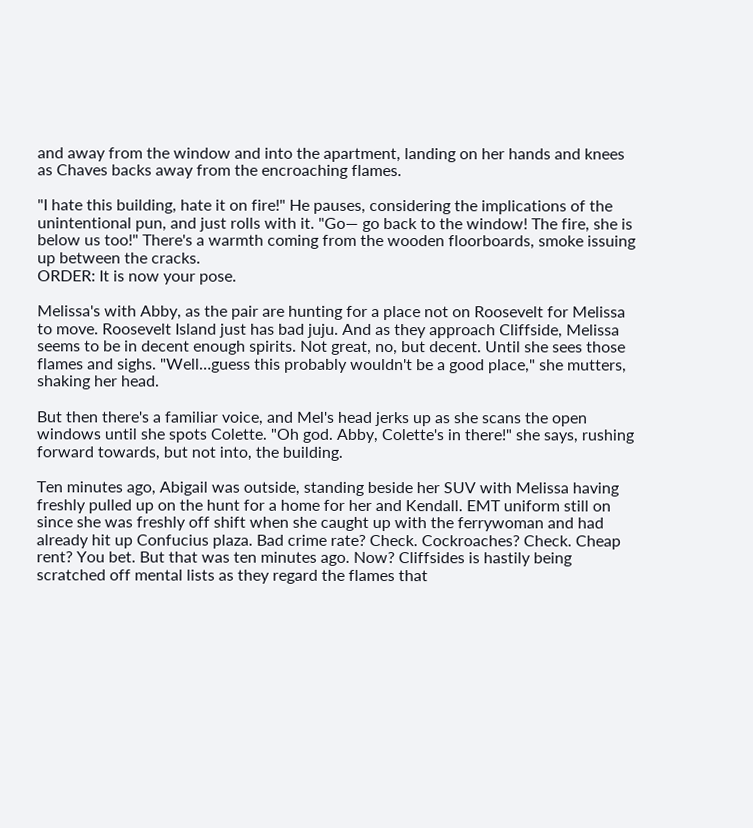and away from the window and into the apartment, landing on her hands and knees as Chaves backs away from the encroaching flames.

"I hate this building, hate it on fire!" He pauses, considering the implications of the unintentional pun, and just rolls with it. "Go— go back to the window! The fire, she is below us too!" There's a warmth coming from the wooden floorboards, smoke issuing up between the cracks.
ORDER: It is now your pose.

Melissa's with Abby, as the pair are hunting for a place not on Roosevelt for Melissa to move. Roosevelt Island just has bad juju. And as they approach Cliffside, Melissa seems to be in decent enough spirits. Not great, no, but decent. Until she sees those flames and sighs. "Well…guess this probably wouldn't be a good place," she mutters, shaking her head.

But then there's a familiar voice, and Mel's head jerks up as she scans the open windows until she spots Colette. "Oh god. Abby, Colette's in there!" she says, rushing forward towards, but not into, the building.

Ten minutes ago, Abigail was outside, standing beside her SUV with Melissa having freshly pulled up on the hunt for a home for her and Kendall. EMT uniform still on since she was freshly off shift when she caught up with the ferrywoman and had already hit up Confucius plaza. Bad crime rate? Check. Cockroaches? Check. Cheap rent? You bet. But that was ten minutes ago. Now? Cliffsides is hastily being scratched off mental lists as they regard the flames that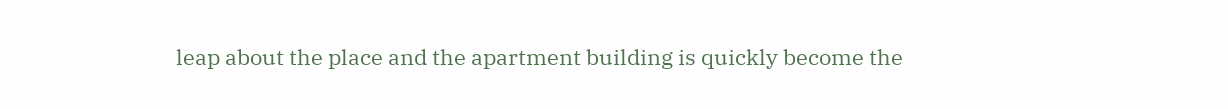leap about the place and the apartment building is quickly become the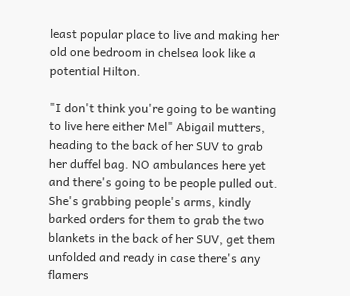least popular place to live and making her old one bedroom in chelsea look like a potential Hilton.

"I don't think you're going to be wanting to live here either Mel" Abigail mutters, heading to the back of her SUV to grab her duffel bag. NO ambulances here yet and there's going to be people pulled out. She's grabbing people's arms, kindly barked orders for them to grab the two blankets in the back of her SUV, get them unfolded and ready in case there's any flamers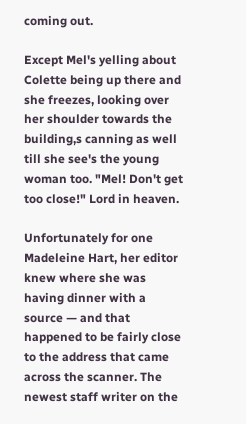coming out.

Except Mel's yelling about Colette being up there and she freezes, looking over her shoulder towards the building,s canning as well till she see's the young woman too. "Mel! Don't get too close!" Lord in heaven.

Unfortunately for one Madeleine Hart, her editor knew where she was having dinner with a source — and that happened to be fairly close to the address that came across the scanner. The newest staff writer on the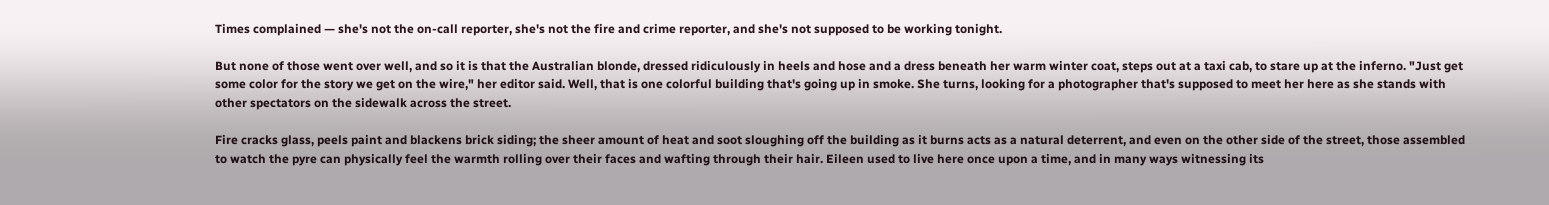Times complained — she's not the on-call reporter, she's not the fire and crime reporter, and she's not supposed to be working tonight.

But none of those went over well, and so it is that the Australian blonde, dressed ridiculously in heels and hose and a dress beneath her warm winter coat, steps out at a taxi cab, to stare up at the inferno. "Just get some color for the story we get on the wire," her editor said. Well, that is one colorful building that's going up in smoke. She turns, looking for a photographer that's supposed to meet her here as she stands with other spectators on the sidewalk across the street.

Fire cracks glass, peels paint and blackens brick siding; the sheer amount of heat and soot sloughing off the building as it burns acts as a natural deterrent, and even on the other side of the street, those assembled to watch the pyre can physically feel the warmth rolling over their faces and wafting through their hair. Eileen used to live here once upon a time, and in many ways witnessing its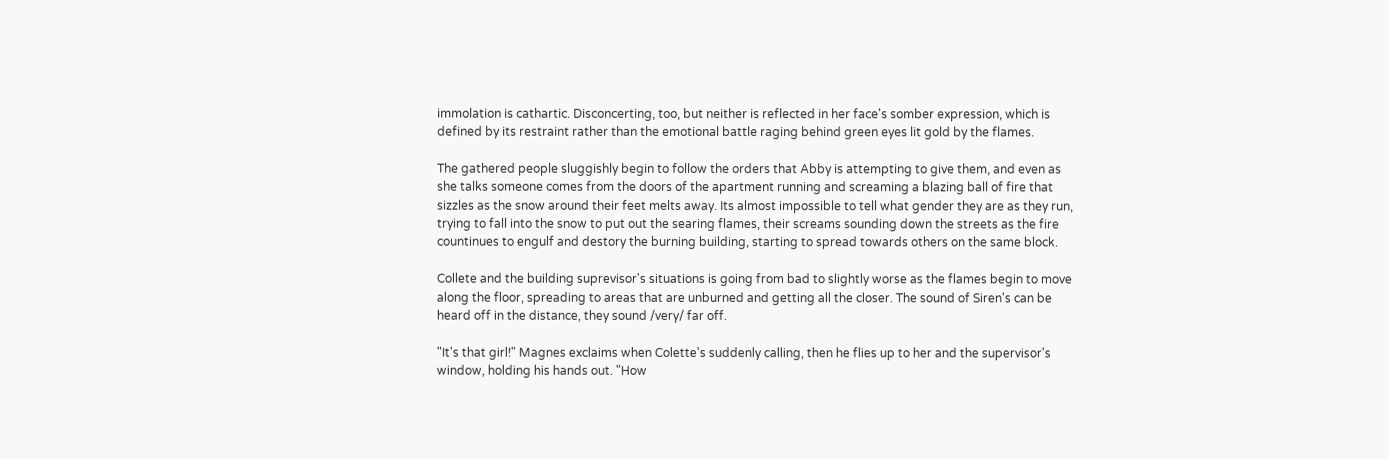immolation is cathartic. Disconcerting, too, but neither is reflected in her face's somber expression, which is defined by its restraint rather than the emotional battle raging behind green eyes lit gold by the flames.

The gathered people sluggishly begin to follow the orders that Abby is attempting to give them, and even as she talks someone comes from the doors of the apartment running and screaming a blazing ball of fire that sizzles as the snow around their feet melts away. Its almost impossible to tell what gender they are as they run, trying to fall into the snow to put out the searing flames, their screams sounding down the streets as the fire countinues to engulf and destory the burning building, starting to spread towards others on the same block.

Collete and the building suprevisor's situations is going from bad to slightly worse as the flames begin to move along the floor, spreading to areas that are unburned and getting all the closer. The sound of Siren's can be heard off in the distance, they sound /very/ far off.

"It's that girl!" Magnes exclaims when Colette's suddenly calling, then he flies up to her and the supervisor's window, holding his hands out. "How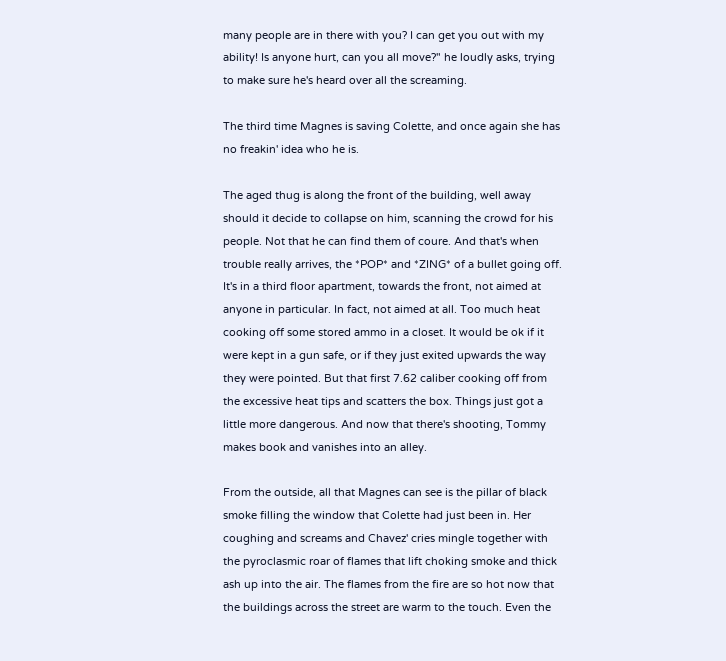many people are in there with you? I can get you out with my ability! Is anyone hurt, can you all move?" he loudly asks, trying to make sure he's heard over all the screaming.

The third time Magnes is saving Colette, and once again she has no freakin' idea who he is.

The aged thug is along the front of the building, well away should it decide to collapse on him, scanning the crowd for his people. Not that he can find them of coure. And that's when trouble really arrives, the *POP* and *ZING* of a bullet going off. It's in a third floor apartment, towards the front, not aimed at anyone in particular. In fact, not aimed at all. Too much heat cooking off some stored ammo in a closet. It would be ok if it were kept in a gun safe, or if they just exited upwards the way they were pointed. But that first 7.62 caliber cooking off from the excessive heat tips and scatters the box. Things just got a little more dangerous. And now that there's shooting, Tommy makes book and vanishes into an alley.

From the outside, all that Magnes can see is the pillar of black smoke filling the window that Colette had just been in. Her coughing and screams and Chavez' cries mingle together with the pyroclasmic roar of flames that lift choking smoke and thick ash up into the air. The flames from the fire are so hot now that the buildings across the street are warm to the touch. Even the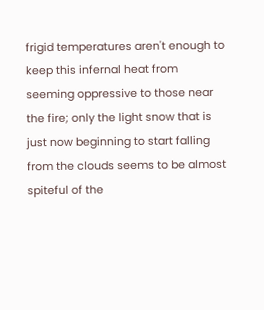frigid temperatures aren't enough to keep this infernal heat from seeming oppressive to those near the fire; only the light snow that is just now beginning to start falling from the clouds seems to be almost spiteful of the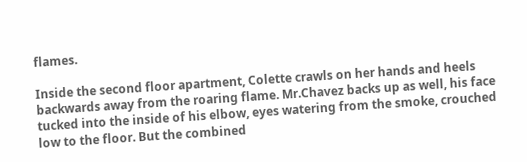flames.

Inside the second floor apartment, Colette crawls on her hands and heels backwards away from the roaring flame. Mr.Chavez backs up as well, his face tucked into the inside of his elbow, eyes watering from the smoke, crouched low to the floor. But the combined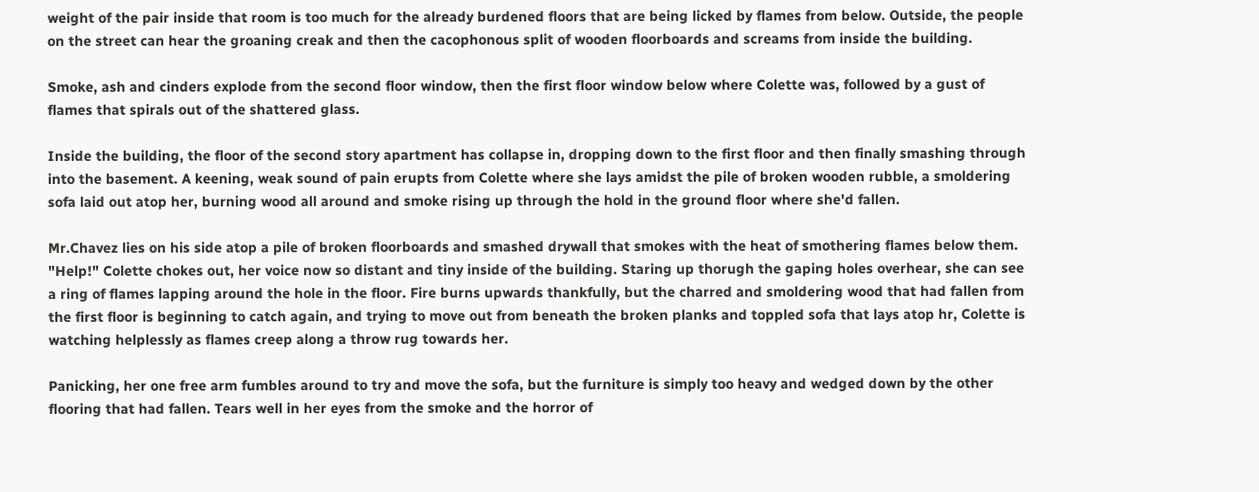weight of the pair inside that room is too much for the already burdened floors that are being licked by flames from below. Outside, the people on the street can hear the groaning creak and then the cacophonous split of wooden floorboards and screams from inside the building.

Smoke, ash and cinders explode from the second floor window, then the first floor window below where Colette was, followed by a gust of flames that spirals out of the shattered glass.

Inside the building, the floor of the second story apartment has collapse in, dropping down to the first floor and then finally smashing through into the basement. A keening, weak sound of pain erupts from Colette where she lays amidst the pile of broken wooden rubble, a smoldering sofa laid out atop her, burning wood all around and smoke rising up through the hold in the ground floor where she'd fallen.

Mr.Chavez lies on his side atop a pile of broken floorboards and smashed drywall that smokes with the heat of smothering flames below them. "Help!" Colette chokes out, her voice now so distant and tiny inside of the building. Staring up thorugh the gaping holes overhear, she can see a ring of flames lapping around the hole in the floor. Fire burns upwards thankfully, but the charred and smoldering wood that had fallen from the first floor is beginning to catch again, and trying to move out from beneath the broken planks and toppled sofa that lays atop hr, Colette is watching helplessly as flames creep along a throw rug towards her.

Panicking, her one free arm fumbles around to try and move the sofa, but the furniture is simply too heavy and wedged down by the other flooring that had fallen. Tears well in her eyes from the smoke and the horror of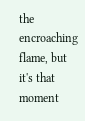the encroaching flame, but it's that moment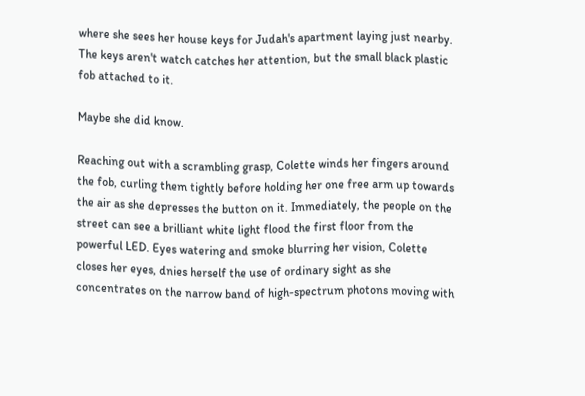where she sees her house keys for Judah's apartment laying just nearby. The keys aren't watch catches her attention, but the small black plastic fob attached to it.

Maybe she did know.

Reaching out with a scrambling grasp, Colette winds her fingers around the fob, curling them tightly before holding her one free arm up towards the air as she depresses the button on it. Immediately, the people on the street can see a brilliant white light flood the first floor from the powerful LED. Eyes watering and smoke blurring her vision, Colette closes her eyes, dnies herself the use of ordinary sight as she concentrates on the narrow band of high-spectrum photons moving with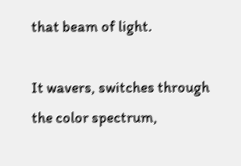that beam of light.

It wavers, switches through the color spectrum,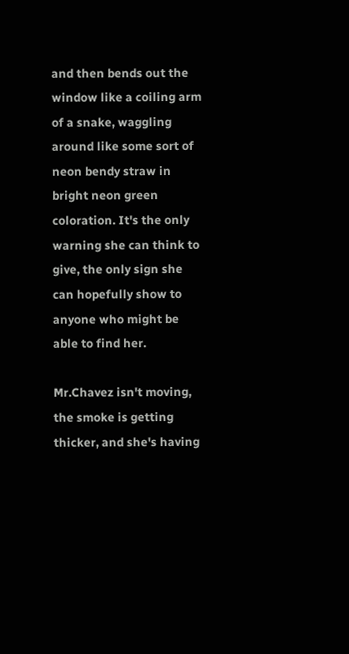and then bends out the window like a coiling arm of a snake, waggling around like some sort of neon bendy straw in bright neon green coloration. It's the only warning she can think to give, the only sign she can hopefully show to anyone who might be able to find her.

Mr.Chavez isn't moving, the smoke is getting thicker, and she's having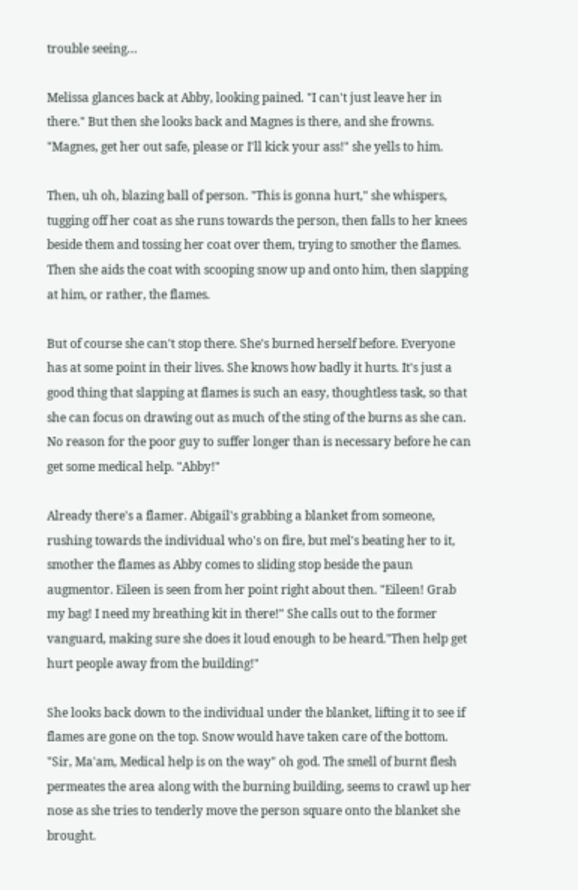trouble seeing…

Melissa glances back at Abby, looking pained. "I can't just leave her in there." But then she looks back and Magnes is there, and she frowns. "Magnes, get her out safe, please or I'll kick your ass!" she yells to him.

Then, uh oh, blazing ball of person. "This is gonna hurt," she whispers, tugging off her coat as she runs towards the person, then falls to her knees beside them and tossing her coat over them, trying to smother the flames. Then she aids the coat with scooping snow up and onto him, then slapping at him, or rather, the flames.

But of course she can't stop there. She's burned herself before. Everyone has at some point in their lives. She knows how badly it hurts. It's just a good thing that slapping at flames is such an easy, thoughtless task, so that she can focus on drawing out as much of the sting of the burns as she can. No reason for the poor guy to suffer longer than is necessary before he can get some medical help. "Abby!"

Already there's a flamer. Abigail's grabbing a blanket from someone, rushing towards the individual who's on fire, but mel's beating her to it, smother the flames as Abby comes to sliding stop beside the paun augmentor. Eileen is seen from her point right about then. "Eileen! Grab my bag! I need my breathing kit in there!" She calls out to the former vanguard, making sure she does it loud enough to be heard."Then help get hurt people away from the building!"

She looks back down to the individual under the blanket, lifting it to see if flames are gone on the top. Snow would have taken care of the bottom. "Sir, Ma'am, Medical help is on the way" oh god. The smell of burnt flesh permeates the area along with the burning building, seems to crawl up her nose as she tries to tenderly move the person square onto the blanket she brought.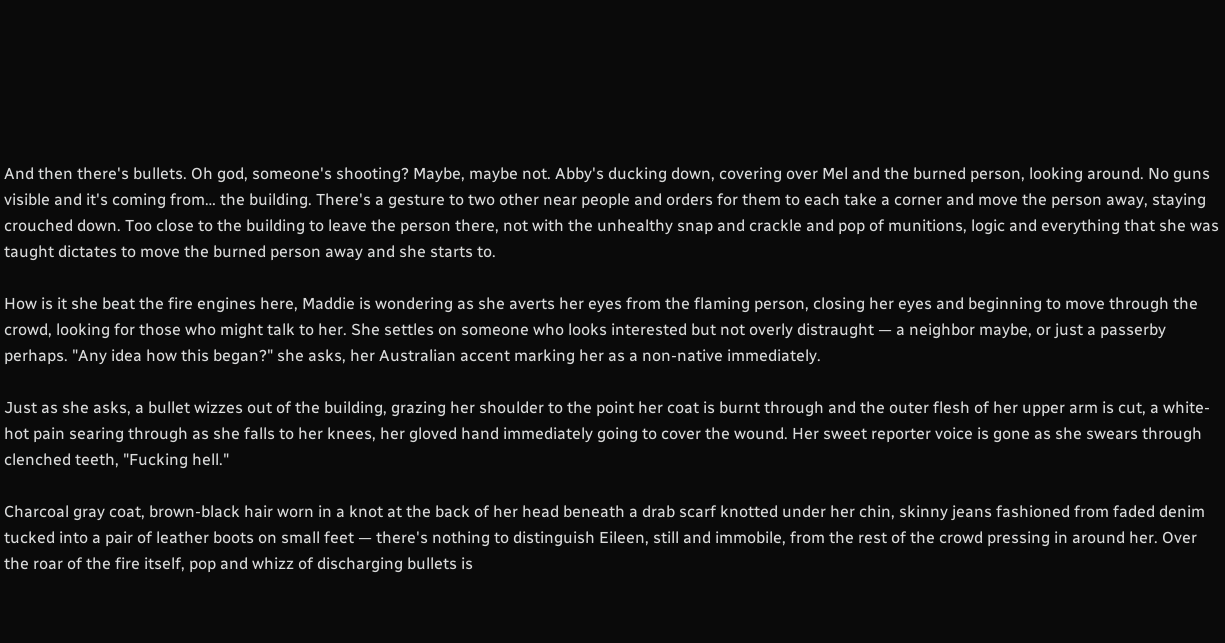And then there's bullets. Oh god, someone's shooting? Maybe, maybe not. Abby's ducking down, covering over Mel and the burned person, looking around. No guns visible and it's coming from… the building. There's a gesture to two other near people and orders for them to each take a corner and move the person away, staying crouched down. Too close to the building to leave the person there, not with the unhealthy snap and crackle and pop of munitions, logic and everything that she was taught dictates to move the burned person away and she starts to.

How is it she beat the fire engines here, Maddie is wondering as she averts her eyes from the flaming person, closing her eyes and beginning to move through the crowd, looking for those who might talk to her. She settles on someone who looks interested but not overly distraught — a neighbor maybe, or just a passerby perhaps. "Any idea how this began?" she asks, her Australian accent marking her as a non-native immediately.

Just as she asks, a bullet wizzes out of the building, grazing her shoulder to the point her coat is burnt through and the outer flesh of her upper arm is cut, a white-hot pain searing through as she falls to her knees, her gloved hand immediately going to cover the wound. Her sweet reporter voice is gone as she swears through clenched teeth, "Fucking hell."

Charcoal gray coat, brown-black hair worn in a knot at the back of her head beneath a drab scarf knotted under her chin, skinny jeans fashioned from faded denim tucked into a pair of leather boots on small feet — there's nothing to distinguish Eileen, still and immobile, from the rest of the crowd pressing in around her. Over the roar of the fire itself, pop and whizz of discharging bullets is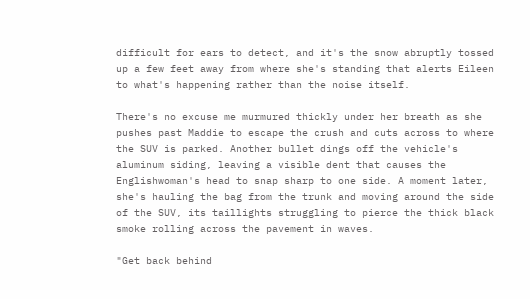difficult for ears to detect, and it's the snow abruptly tossed up a few feet away from where she's standing that alerts Eileen to what's happening rather than the noise itself.

There's no excuse me murmured thickly under her breath as she pushes past Maddie to escape the crush and cuts across to where the SUV is parked. Another bullet dings off the vehicle's aluminum siding, leaving a visible dent that causes the Englishwoman's head to snap sharp to one side. A moment later, she's hauling the bag from the trunk and moving around the side of the SUV, its taillights struggling to pierce the thick black smoke rolling across the pavement in waves.

"Get back behind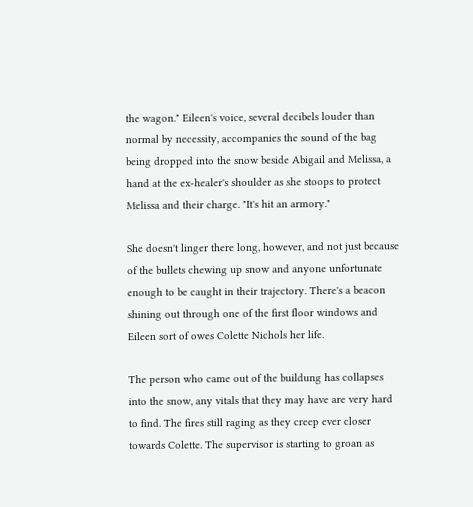the wagon." Eileen's voice, several decibels louder than normal by necessity, accompanies the sound of the bag being dropped into the snow beside Abigail and Melissa, a hand at the ex-healer's shoulder as she stoops to protect Melissa and their charge. "It's hit an armory."

She doesn't linger there long, however, and not just because of the bullets chewing up snow and anyone unfortunate enough to be caught in their trajectory. There's a beacon shining out through one of the first floor windows and Eileen sort of owes Colette Nichols her life.

The person who came out of the buildung has collapses into the snow, any vitals that they may have are very hard to find. The fires still raging as they creep ever closer towards Colette. The supervisor is starting to groan as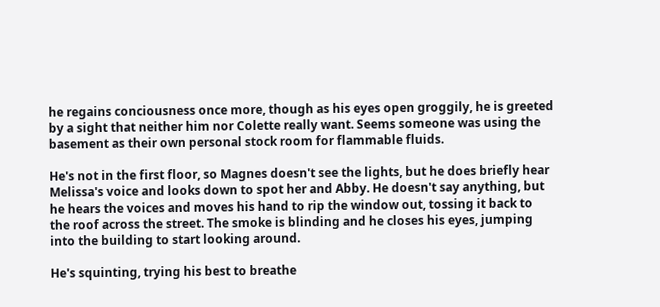he regains conciousness once more, though as his eyes open groggily, he is greeted by a sight that neither him nor Colette really want. Seems someone was using the basement as their own personal stock room for flammable fluids.

He's not in the first floor, so Magnes doesn't see the lights, but he does briefly hear Melissa's voice and looks down to spot her and Abby. He doesn't say anything, but he hears the voices and moves his hand to rip the window out, tossing it back to the roof across the street. The smoke is blinding and he closes his eyes, jumping into the building to start looking around.

He's squinting, trying his best to breathe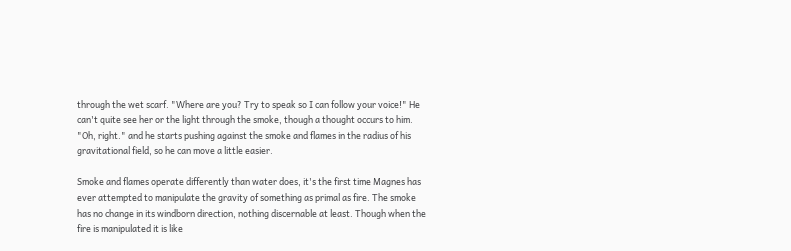through the wet scarf. "Where are you? Try to speak so I can follow your voice!" He can't quite see her or the light through the smoke, though a thought occurs to him. "Oh, right." and he starts pushing against the smoke and flames in the radius of his gravitational field, so he can move a little easier.

Smoke and flames operate differently than water does, it's the first time Magnes has ever attempted to manipulate the gravity of something as primal as fire. The smoke has no change in its windborn direction, nothing discernable at least. Though when the fire is manipulated it is like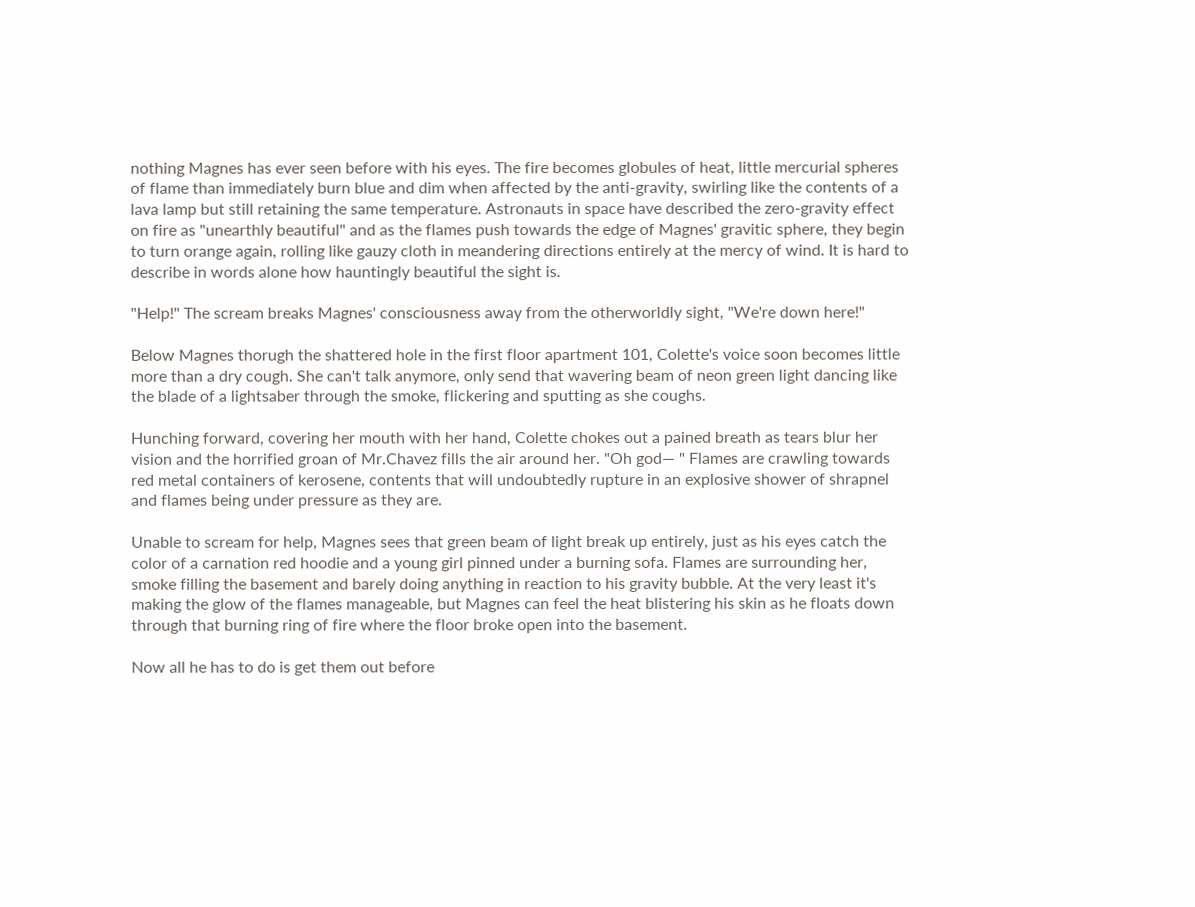nothing Magnes has ever seen before with his eyes. The fire becomes globules of heat, little mercurial spheres of flame than immediately burn blue and dim when affected by the anti-gravity, swirling like the contents of a lava lamp but still retaining the same temperature. Astronauts in space have described the zero-gravity effect on fire as "unearthly beautiful" and as the flames push towards the edge of Magnes' gravitic sphere, they begin to turn orange again, rolling like gauzy cloth in meandering directions entirely at the mercy of wind. It is hard to describe in words alone how hauntingly beautiful the sight is.

"Help!" The scream breaks Magnes' consciousness away from the otherworldly sight, "We're down here!"

Below Magnes thorugh the shattered hole in the first floor apartment 101, Colette's voice soon becomes little more than a dry cough. She can't talk anymore, only send that wavering beam of neon green light dancing like the blade of a lightsaber through the smoke, flickering and sputting as she coughs.

Hunching forward, covering her mouth with her hand, Colette chokes out a pained breath as tears blur her vision and the horrified groan of Mr.Chavez fills the air around her. "Oh god— " Flames are crawling towards red metal containers of kerosene, contents that will undoubtedly rupture in an explosive shower of shrapnel and flames being under pressure as they are.

Unable to scream for help, Magnes sees that green beam of light break up entirely, just as his eyes catch the color of a carnation red hoodie and a young girl pinned under a burning sofa. Flames are surrounding her, smoke filling the basement and barely doing anything in reaction to his gravity bubble. At the very least it's making the glow of the flames manageable, but Magnes can feel the heat blistering his skin as he floats down through that burning ring of fire where the floor broke open into the basement.

Now all he has to do is get them out before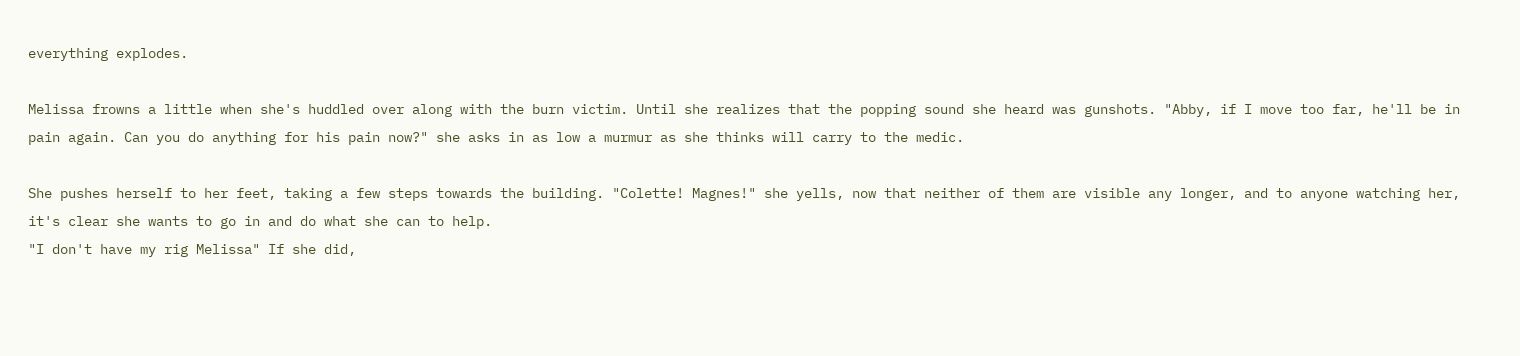everything explodes.

Melissa frowns a little when she's huddled over along with the burn victim. Until she realizes that the popping sound she heard was gunshots. "Abby, if I move too far, he'll be in pain again. Can you do anything for his pain now?" she asks in as low a murmur as she thinks will carry to the medic.

She pushes herself to her feet, taking a few steps towards the building. "Colette! Magnes!" she yells, now that neither of them are visible any longer, and to anyone watching her, it's clear she wants to go in and do what she can to help.
"I don't have my rig Melissa" If she did,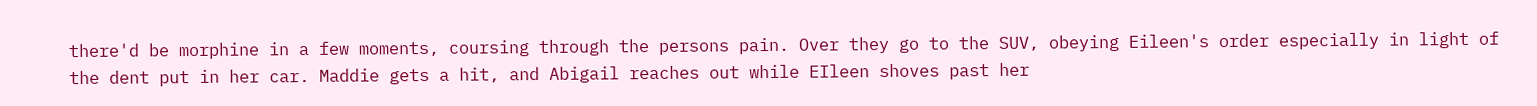there'd be morphine in a few moments, coursing through the persons pain. Over they go to the SUV, obeying Eileen's order especially in light of the dent put in her car. Maddie gets a hit, and Abigail reaches out while EIleen shoves past her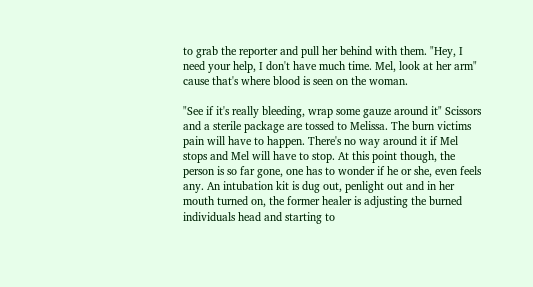to grab the reporter and pull her behind with them. "Hey, I need your help, I don't have much time. Mel, look at her arm" cause that's where blood is seen on the woman.

"See if it's really bleeding, wrap some gauze around it" Scissors and a sterile package are tossed to Melissa. The burn victims pain will have to happen. There's no way around it if Mel stops and Mel will have to stop. At this point though, the person is so far gone, one has to wonder if he or she, even feels any. An intubation kit is dug out, penlight out and in her mouth turned on, the former healer is adjusting the burned individuals head and starting to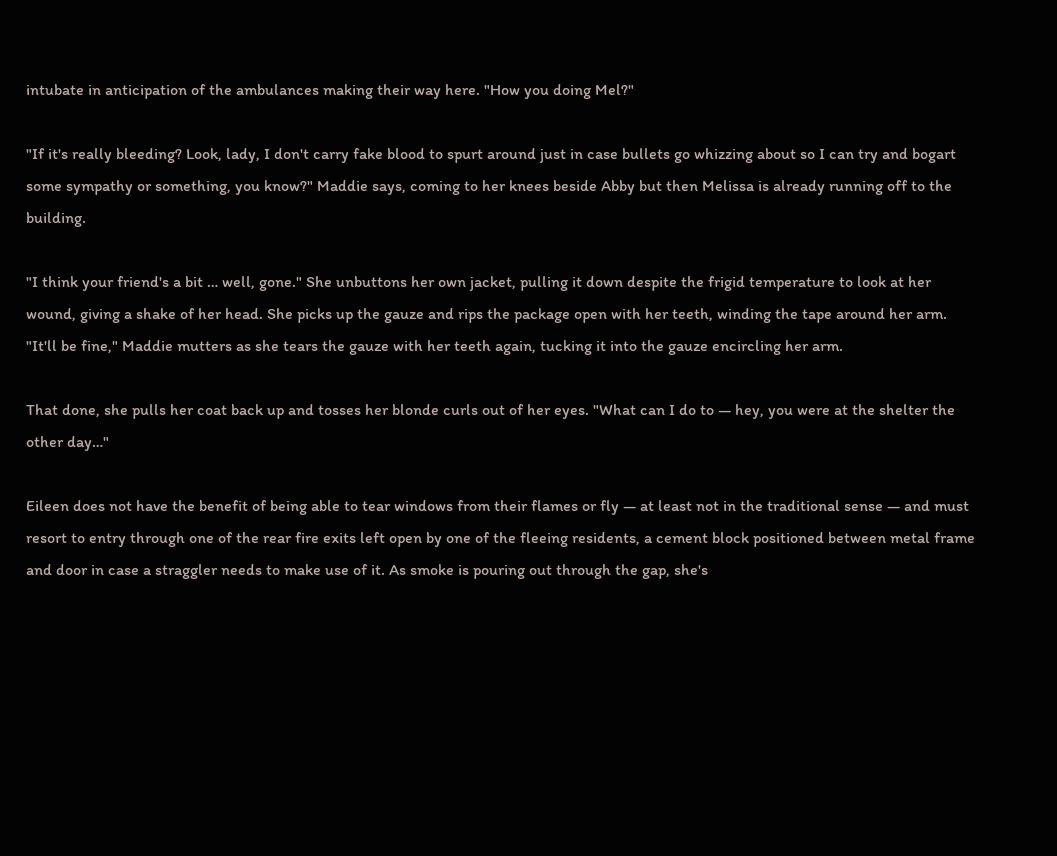intubate in anticipation of the ambulances making their way here. "How you doing Mel?"

"If it's really bleeding? Look, lady, I don't carry fake blood to spurt around just in case bullets go whizzing about so I can try and bogart some sympathy or something, you know?" Maddie says, coming to her knees beside Abby but then Melissa is already running off to the building.

"I think your friend's a bit … well, gone." She unbuttons her own jacket, pulling it down despite the frigid temperature to look at her wound, giving a shake of her head. She picks up the gauze and rips the package open with her teeth, winding the tape around her arm. "It'll be fine," Maddie mutters as she tears the gauze with her teeth again, tucking it into the gauze encircling her arm.

That done, she pulls her coat back up and tosses her blonde curls out of her eyes. "What can I do to — hey, you were at the shelter the other day…"

Eileen does not have the benefit of being able to tear windows from their flames or fly — at least not in the traditional sense — and must resort to entry through one of the rear fire exits left open by one of the fleeing residents, a cement block positioned between metal frame and door in case a straggler needs to make use of it. As smoke is pouring out through the gap, she's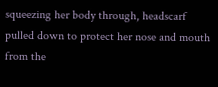squeezing her body through, headscarf pulled down to protect her nose and mouth from the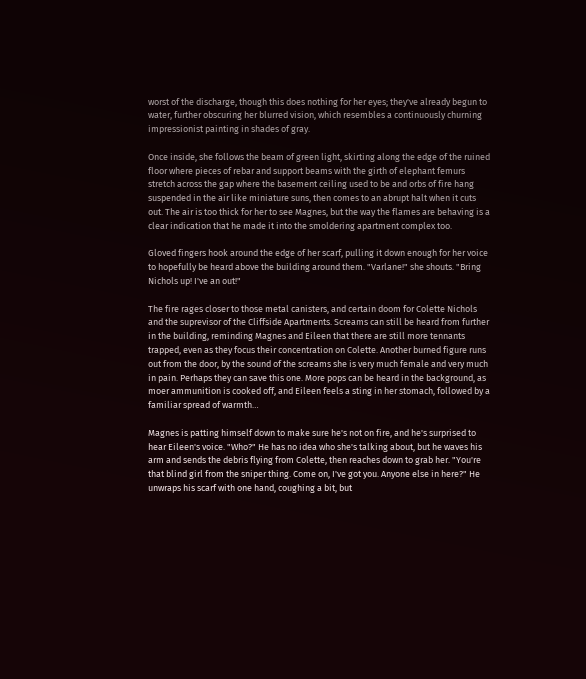worst of the discharge, though this does nothing for her eyes; they've already begun to water, further obscuring her blurred vision, which resembles a continuously churning impressionist painting in shades of gray.

Once inside, she follows the beam of green light, skirting along the edge of the ruined floor where pieces of rebar and support beams with the girth of elephant femurs stretch across the gap where the basement ceiling used to be and orbs of fire hang suspended in the air like miniature suns, then comes to an abrupt halt when it cuts out. The air is too thick for her to see Magnes, but the way the flames are behaving is a clear indication that he made it into the smoldering apartment complex too.

Gloved fingers hook around the edge of her scarf, pulling it down enough for her voice to hopefully be heard above the building around them. "Varlane!" she shouts. "Bring Nichols up! I've an out!"

The fire rages closer to those metal canisters, and certain doom for Colette Nichols and the suprevisor of the Cliffside Apartments. Screams can still be heard from further in the building, reminding Magnes and Eileen that there are still more tennants trapped, even as they focus their concentration on Colette. Another burned figure runs out from the door, by the sound of the screams she is very much female and very much in pain. Perhaps they can save this one. More pops can be heard in the background, as moer ammunition is cooked off, and Eileen feels a sting in her stomach, followed by a familiar spread of warmth…

Magnes is patting himself down to make sure he's not on fire, and he's surprised to hear Eileen's voice. "Who?" He has no idea who she's talking about, but he waves his arm and sends the debris flying from Colette, then reaches down to grab her. "You're that blind girl from the sniper thing. Come on, I've got you. Anyone else in here?" He unwraps his scarf with one hand, coughing a bit, but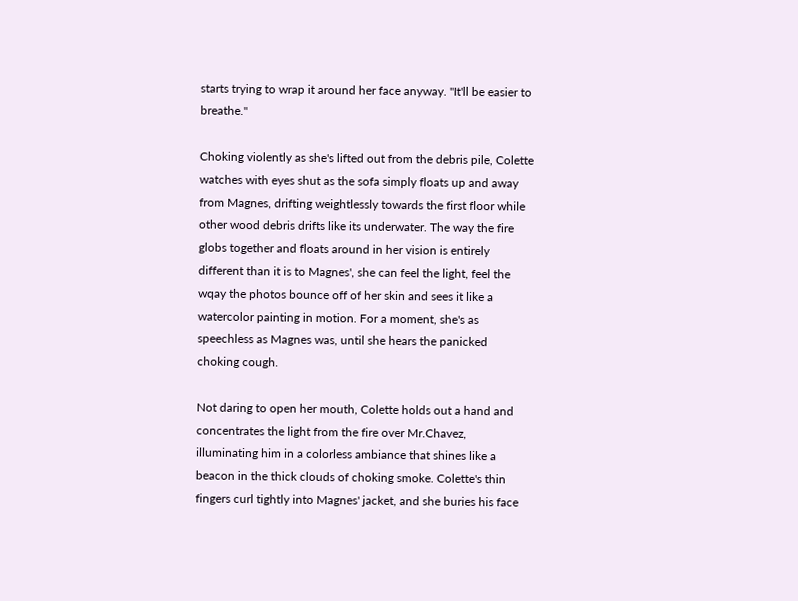starts trying to wrap it around her face anyway. "It'll be easier to breathe."

Choking violently as she's lifted out from the debris pile, Colette watches with eyes shut as the sofa simply floats up and away from Magnes, drifting weightlessly towards the first floor while other wood debris drifts like its underwater. The way the fire globs together and floats around in her vision is entirely different than it is to Magnes', she can feel the light, feel the wqay the photos bounce off of her skin and sees it like a watercolor painting in motion. For a moment, she's as speechless as Magnes was, until she hears the panicked choking cough.

Not daring to open her mouth, Colette holds out a hand and concentrates the light from the fire over Mr.Chavez, illuminating him in a colorless ambiance that shines like a beacon in the thick clouds of choking smoke. Colette's thin fingers curl tightly into Magnes' jacket, and she buries his face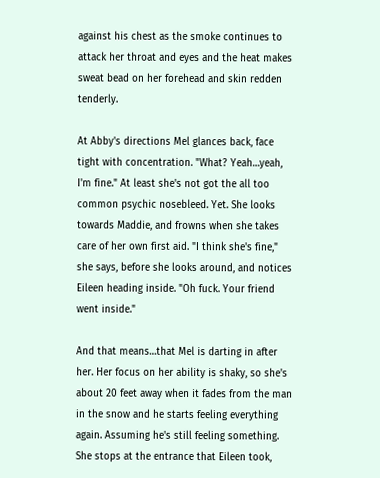against his chest as the smoke continues to attack her throat and eyes and the heat makes sweat bead on her forehead and skin redden tenderly.

At Abby's directions Mel glances back, face tight with concentration. "What? Yeah…yeah, I'm fine." At least she's not got the all too common psychic nosebleed. Yet. She looks towards Maddie, and frowns when she takes care of her own first aid. "I think she's fine," she says, before she looks around, and notices Eileen heading inside. "Oh fuck. Your friend went inside."

And that means…that Mel is darting in after her. Her focus on her ability is shaky, so she's about 20 feet away when it fades from the man in the snow and he starts feeling everything again. Assuming he's still feeling something. She stops at the entrance that Eileen took,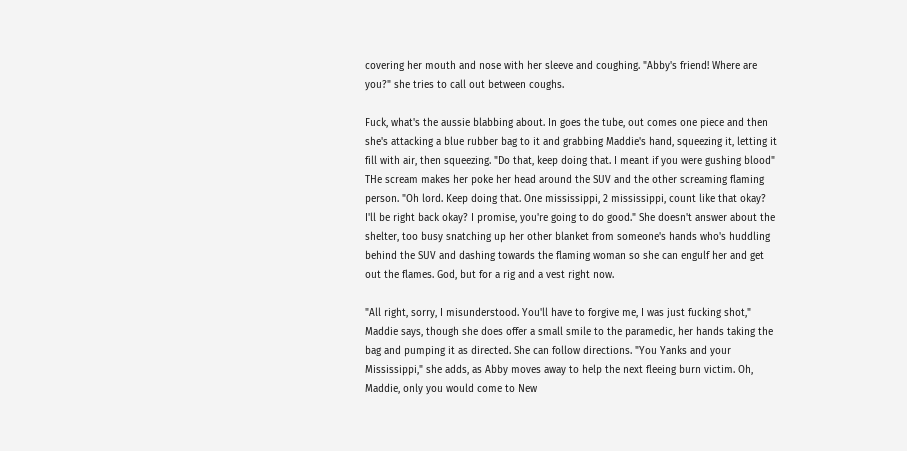covering her mouth and nose with her sleeve and coughing. "Abby's friend! Where are you?" she tries to call out between coughs.

Fuck, what's the aussie blabbing about. In goes the tube, out comes one piece and then she's attacking a blue rubber bag to it and grabbing Maddie's hand, squeezing it, letting it fill with air, then squeezing. "Do that, keep doing that. I meant if you were gushing blood" THe scream makes her poke her head around the SUV and the other screaming flaming person. "Oh lord. Keep doing that. One mississippi, 2 mississippi, count like that okay? I'll be right back okay? I promise, you're going to do good." She doesn't answer about the shelter, too busy snatching up her other blanket from someone's hands who's huddling behind the SUV and dashing towards the flaming woman so she can engulf her and get out the flames. God, but for a rig and a vest right now.

"All right, sorry, I misunderstood. You'll have to forgive me, I was just fucking shot," Maddie says, though she does offer a small smile to the paramedic, her hands taking the bag and pumping it as directed. She can follow directions. "You Yanks and your Mississippi," she adds, as Abby moves away to help the next fleeing burn victim. Oh, Maddie, only you would come to New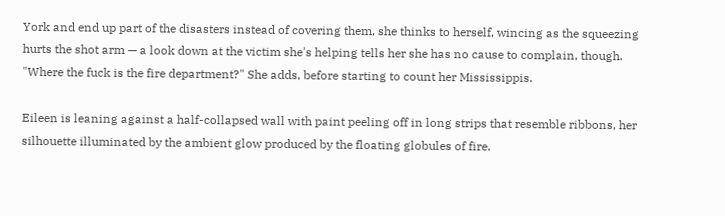York and end up part of the disasters instead of covering them, she thinks to herself, wincing as the squeezing hurts the shot arm — a look down at the victim she's helping tells her she has no cause to complain, though. "Where the fuck is the fire department?" She adds, before starting to count her Mississippis.

Eileen is leaning against a half-collapsed wall with paint peeling off in long strips that resemble ribbons, her silhouette illuminated by the ambient glow produced by the floating globules of fire.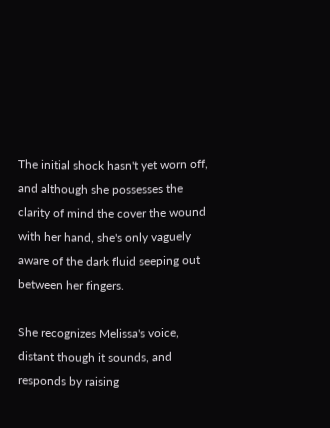The initial shock hasn't yet worn off, and although she possesses the clarity of mind the cover the wound with her hand, she's only vaguely aware of the dark fluid seeping out between her fingers.

She recognizes Melissa's voice, distant though it sounds, and responds by raising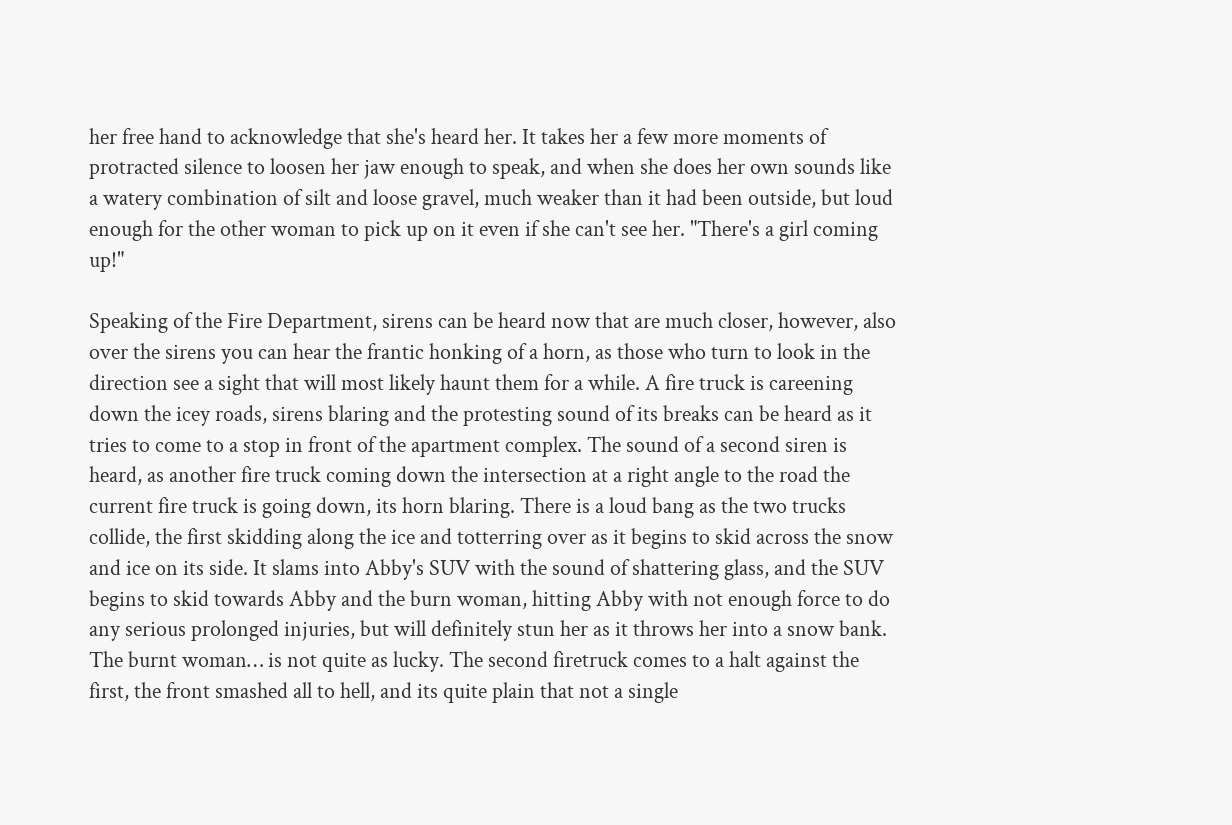her free hand to acknowledge that she's heard her. It takes her a few more moments of protracted silence to loosen her jaw enough to speak, and when she does her own sounds like a watery combination of silt and loose gravel, much weaker than it had been outside, but loud enough for the other woman to pick up on it even if she can't see her. "There's a girl coming up!"

Speaking of the Fire Department, sirens can be heard now that are much closer, however, also over the sirens you can hear the frantic honking of a horn, as those who turn to look in the direction see a sight that will most likely haunt them for a while. A fire truck is careening down the icey roads, sirens blaring and the protesting sound of its breaks can be heard as it tries to come to a stop in front of the apartment complex. The sound of a second siren is heard, as another fire truck coming down the intersection at a right angle to the road the current fire truck is going down, its horn blaring. There is a loud bang as the two trucks collide, the first skidding along the ice and totterring over as it begins to skid across the snow and ice on its side. It slams into Abby's SUV with the sound of shattering glass, and the SUV begins to skid towards Abby and the burn woman, hitting Abby with not enough force to do any serious prolonged injuries, but will definitely stun her as it throws her into a snow bank. The burnt woman… is not quite as lucky. The second firetruck comes to a halt against the first, the front smashed all to hell, and its quite plain that not a single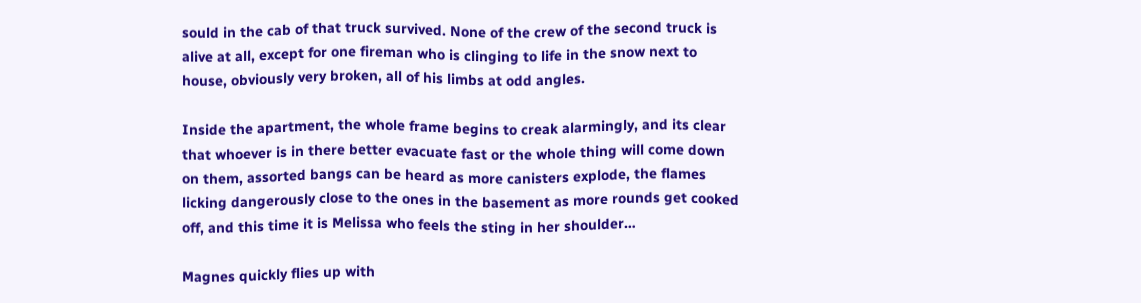sould in the cab of that truck survived. None of the crew of the second truck is alive at all, except for one fireman who is clinging to life in the snow next to house, obviously very broken, all of his limbs at odd angles.

Inside the apartment, the whole frame begins to creak alarmingly, and its clear that whoever is in there better evacuate fast or the whole thing will come down on them, assorted bangs can be heard as more canisters explode, the flames licking dangerously close to the ones in the basement as more rounds get cooked off, and this time it is Melissa who feels the sting in her shoulder…

Magnes quickly flies up with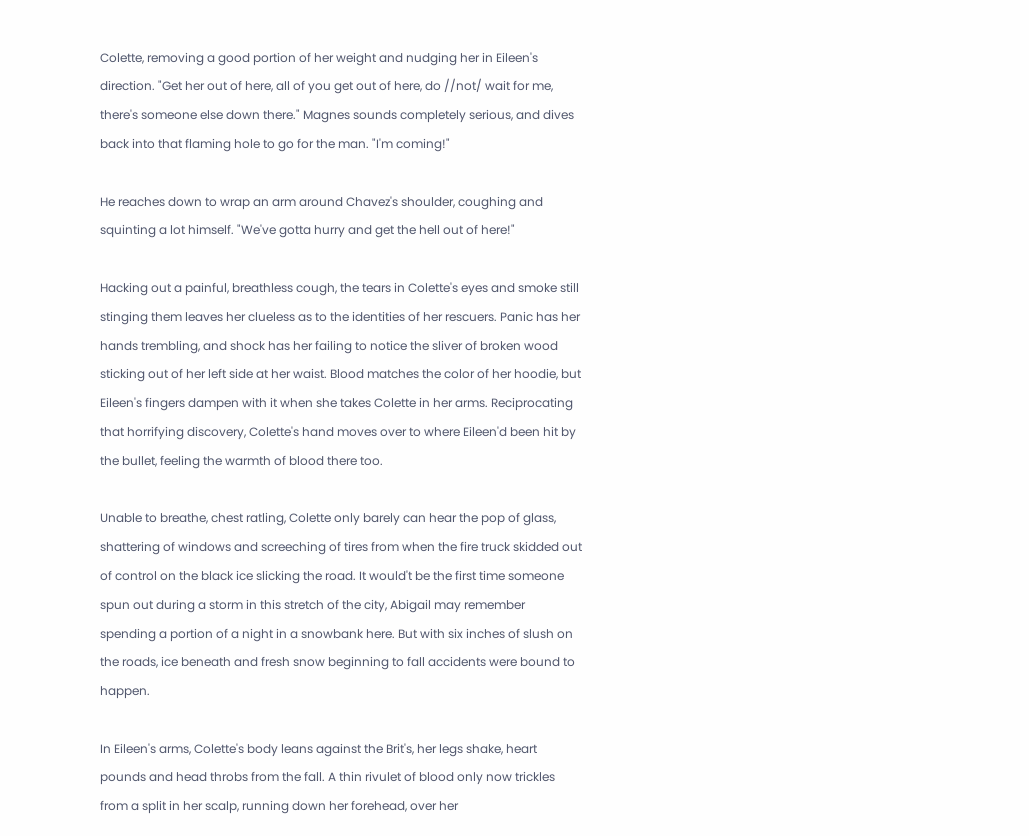Colette, removing a good portion of her weight and nudging her in Eileen's direction. "Get her out of here, all of you get out of here, do //not/ wait for me, there's someone else down there." Magnes sounds completely serious, and dives back into that flaming hole to go for the man. "I'm coming!"

He reaches down to wrap an arm around Chavez's shoulder, coughing and squinting a lot himself. "We've gotta hurry and get the hell out of here!"

Hacking out a painful, breathless cough, the tears in Colette's eyes and smoke still stinging them leaves her clueless as to the identities of her rescuers. Panic has her hands trembling, and shock has her failing to notice the sliver of broken wood sticking out of her left side at her waist. Blood matches the color of her hoodie, but Eileen's fingers dampen with it when she takes Colette in her arms. Reciprocating that horrifying discovery, Colette's hand moves over to where Eileen'd been hit by the bullet, feeling the warmth of blood there too.

Unable to breathe, chest ratling, Colette only barely can hear the pop of glass, shattering of windows and screeching of tires from when the fire truck skidded out of control on the black ice slicking the road. It would't be the first time someone spun out during a storm in this stretch of the city, Abigail may remember spending a portion of a night in a snowbank here. But with six inches of slush on the roads, ice beneath and fresh snow beginning to fall accidents were bound to happen.

In Eileen's arms, Colette's body leans against the Brit's, her legs shake, heart pounds and head throbs from the fall. A thin rivulet of blood only now trickles from a split in her scalp, running down her forehead, over her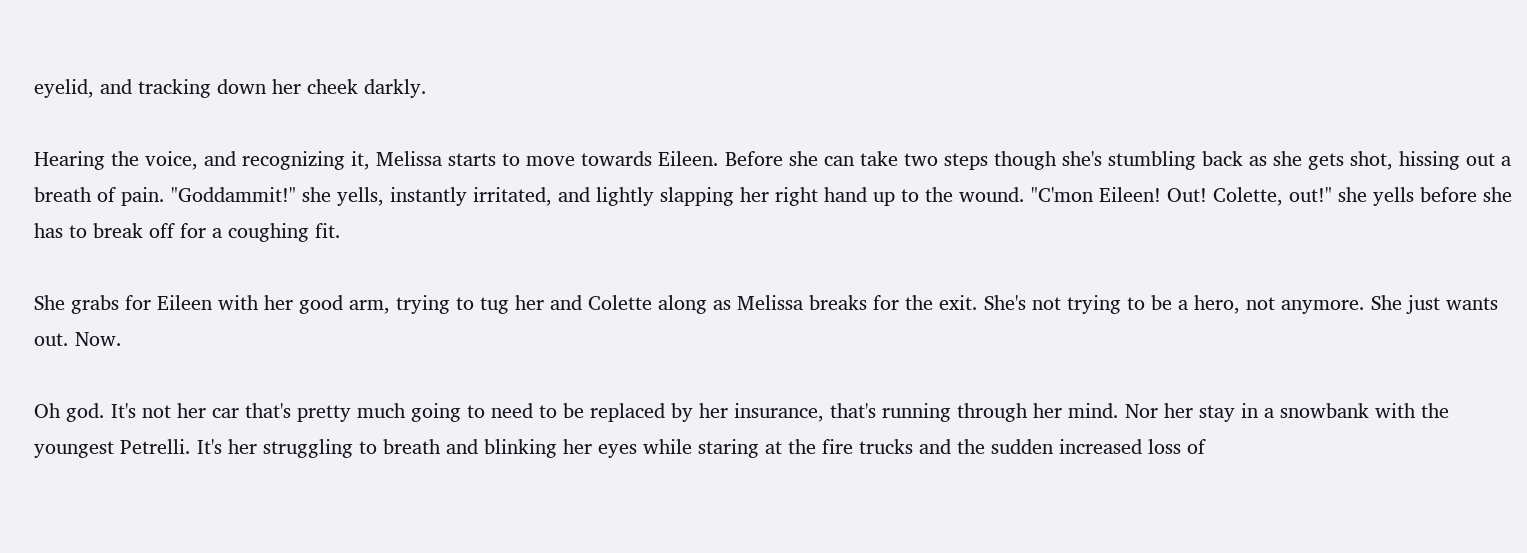eyelid, and tracking down her cheek darkly.

Hearing the voice, and recognizing it, Melissa starts to move towards Eileen. Before she can take two steps though she's stumbling back as she gets shot, hissing out a breath of pain. "Goddammit!" she yells, instantly irritated, and lightly slapping her right hand up to the wound. "C'mon Eileen! Out! Colette, out!" she yells before she has to break off for a coughing fit.

She grabs for Eileen with her good arm, trying to tug her and Colette along as Melissa breaks for the exit. She's not trying to be a hero, not anymore. She just wants out. Now.

Oh god. It's not her car that's pretty much going to need to be replaced by her insurance, that's running through her mind. Nor her stay in a snowbank with the youngest Petrelli. It's her struggling to breath and blinking her eyes while staring at the fire trucks and the sudden increased loss of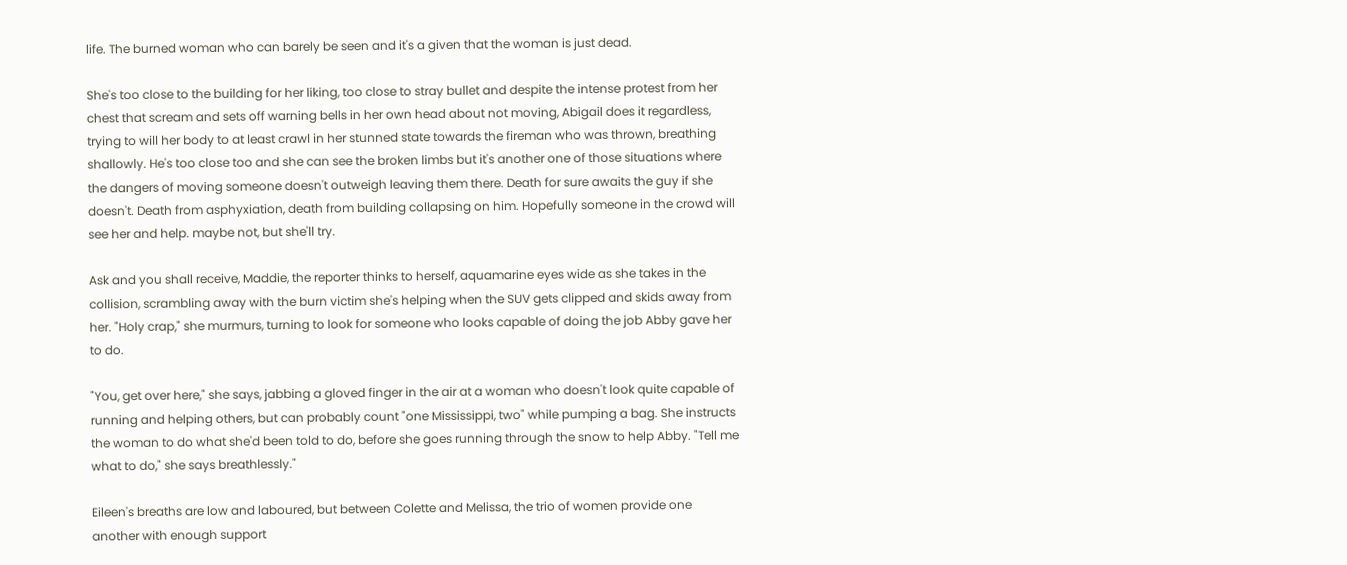life. The burned woman who can barely be seen and it's a given that the woman is just dead.

She's too close to the building for her liking, too close to stray bullet and despite the intense protest from her chest that scream and sets off warning bells in her own head about not moving, Abigail does it regardless, trying to will her body to at least crawl in her stunned state towards the fireman who was thrown, breathing shallowly. He's too close too and she can see the broken limbs but it's another one of those situations where the dangers of moving someone doesn't outweigh leaving them there. Death for sure awaits the guy if she doesn't. Death from asphyxiation, death from building collapsing on him. Hopefully someone in the crowd will see her and help. maybe not, but she'll try.

Ask and you shall receive, Maddie, the reporter thinks to herself, aquamarine eyes wide as she takes in the collision, scrambling away with the burn victim she's helping when the SUV gets clipped and skids away from her. "Holy crap," she murmurs, turning to look for someone who looks capable of doing the job Abby gave her to do.

"You, get over here," she says, jabbing a gloved finger in the air at a woman who doesn't look quite capable of running and helping others, but can probably count "one Mississippi, two" while pumping a bag. She instructs the woman to do what she'd been told to do, before she goes running through the snow to help Abby. "Tell me what to do," she says breathlessly."

Eileen's breaths are low and laboured, but between Colette and Melissa, the trio of women provide one another with enough support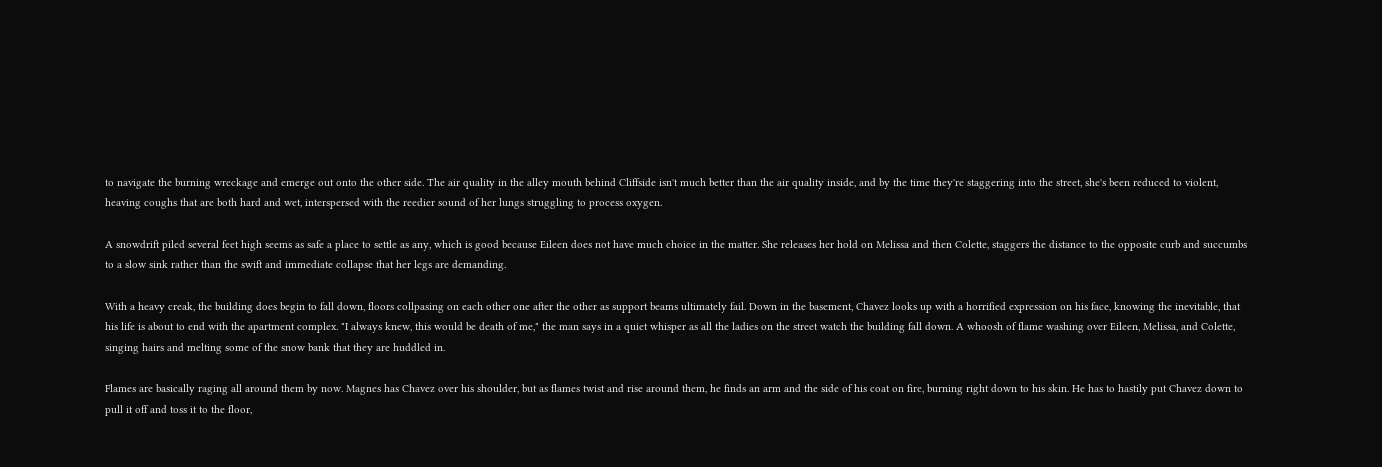to navigate the burning wreckage and emerge out onto the other side. The air quality in the alley mouth behind Cliffside isn't much better than the air quality inside, and by the time they're staggering into the street, she's been reduced to violent, heaving coughs that are both hard and wet, interspersed with the reedier sound of her lungs struggling to process oxygen.

A snowdrift piled several feet high seems as safe a place to settle as any, which is good because Eileen does not have much choice in the matter. She releases her hold on Melissa and then Colette, staggers the distance to the opposite curb and succumbs to a slow sink rather than the swift and immediate collapse that her legs are demanding.

With a heavy creak, the building does begin to fall down, floors collpasing on each other one after the other as support beams ultimately fail. Down in the basement, Chavez looks up with a horrified expression on his face, knowing the inevitable, that his life is about to end with the apartment complex. "I always knew, this would be death of me," the man says in a quiet whisper as all the ladies on the street watch the building fall down. A whoosh of flame washing over Eileen, Melissa, and Colette, singing hairs and melting some of the snow bank that they are huddled in.

Flames are basically raging all around them by now. Magnes has Chavez over his shoulder, but as flames twist and rise around them, he finds an arm and the side of his coat on fire, burning right down to his skin. He has to hastily put Chavez down to pull it off and toss it to the floor,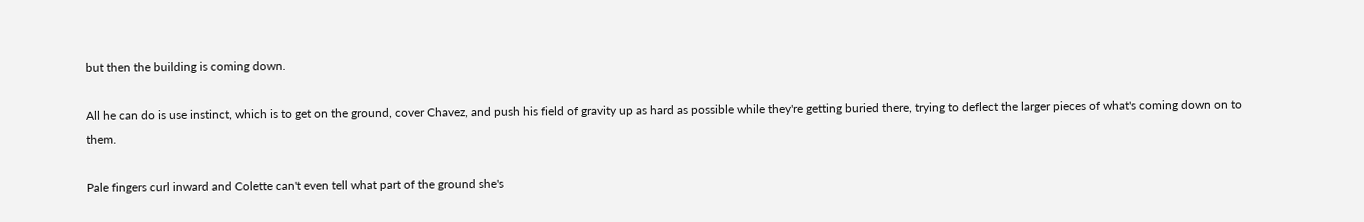but then the building is coming down.

All he can do is use instinct, which is to get on the ground, cover Chavez, and push his field of gravity up as hard as possible while they're getting buried there, trying to deflect the larger pieces of what's coming down on to them.

Pale fingers curl inward and Colette can't even tell what part of the ground she's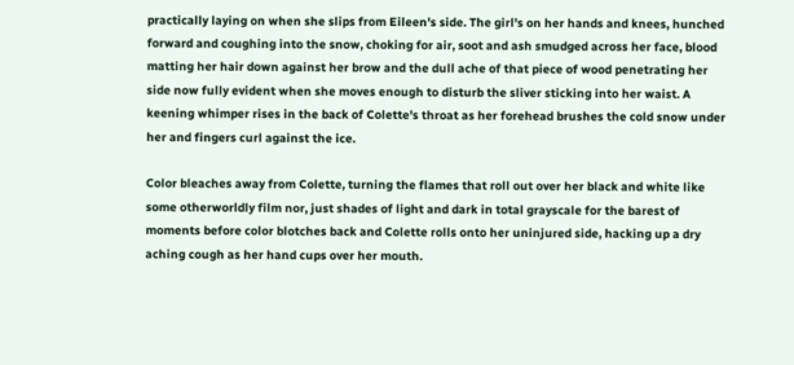practically laying on when she slips from Eileen's side. The girl's on her hands and knees, hunched forward and coughing into the snow, choking for air, soot and ash smudged across her face, blood matting her hair down against her brow and the dull ache of that piece of wood penetrating her side now fully evident when she moves enough to disturb the sliver sticking into her waist. A keening whimper rises in the back of Colette's throat as her forehead brushes the cold snow under her and fingers curl against the ice.

Color bleaches away from Colette, turning the flames that roll out over her black and white like some otherworldly film nor, just shades of light and dark in total grayscale for the barest of moments before color blotches back and Colette rolls onto her uninjured side, hacking up a dry aching cough as her hand cups over her mouth.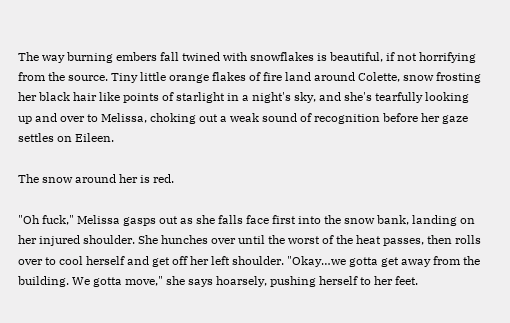The way burning embers fall twined with snowflakes is beautiful, if not horrifying from the source. Tiny little orange flakes of fire land around Colette, snow frosting her black hair like points of starlight in a night's sky, and she's tearfully looking up and over to Melissa, choking out a weak sound of recognition before her gaze settles on Eileen.

The snow around her is red.

"Oh fuck," Melissa gasps out as she falls face first into the snow bank, landing on her injured shoulder. She hunches over until the worst of the heat passes, then rolls over to cool herself and get off her left shoulder. "Okay…we gotta get away from the building. We gotta move," she says hoarsely, pushing herself to her feet.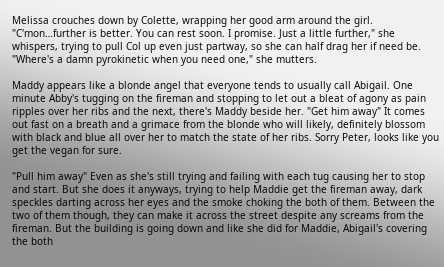Melissa crouches down by Colette, wrapping her good arm around the girl. "C'mon…further is better. You can rest soon. I promise. Just a little further," she whispers, trying to pull Col up even just partway, so she can half drag her if need be. "Where's a damn pyrokinetic when you need one," she mutters.

Maddy appears like a blonde angel that everyone tends to usually call Abigail. One minute Abby's tugging on the fireman and stopping to let out a bleat of agony as pain ripples over her ribs and the next, there's Maddy beside her. "Get him away" It comes out fast on a breath and a grimace from the blonde who will likely, definitely blossom with black and blue all over her to match the state of her ribs. Sorry Peter, looks like you get the vegan for sure.

"Pull him away" Even as she's still trying and failing with each tug causing her to stop and start. But she does it anyways, trying to help Maddie get the fireman away, dark speckles darting across her eyes and the smoke choking the both of them. Between the two of them though, they can make it across the street despite any screams from the fireman. But the building is going down and like she did for Maddie, Abigail's covering the both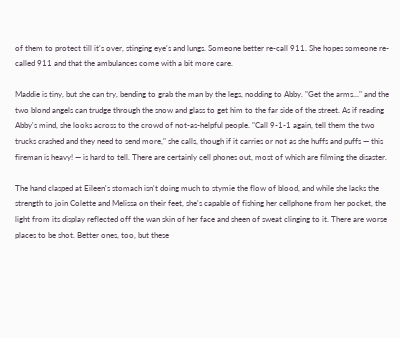of them to protect till it's over, stinging eye's and lungs. Someone better re-call 911. She hopes someone re-called 911 and that the ambulances come with a bit more care.

Maddie is tiny, but she can try, bending to grab the man by the legs, nodding to Abby. "Get the arms…" and the two blond angels can trudge through the snow and glass to get him to the far side of the street. As if reading Abby's mind, she looks across to the crowd of not-as-helpful people. "Call 9-1-1 again, tell them the two trucks crashed and they need to send more," she calls, though if it carries or not as she huffs and puffs — this fireman is heavy! — is hard to tell. There are certainly cell phones out, most of which are filming the disaster.

The hand clasped at Eileen's stomach isn't doing much to stymie the flow of blood, and while she lacks the strength to join Colette and Melissa on their feet, she's capable of fishing her cellphone from her pocket, the light from its display reflected off the wan skin of her face and sheen of sweat clinging to it. There are worse places to be shot. Better ones, too, but these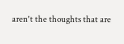aren't the thoughts that are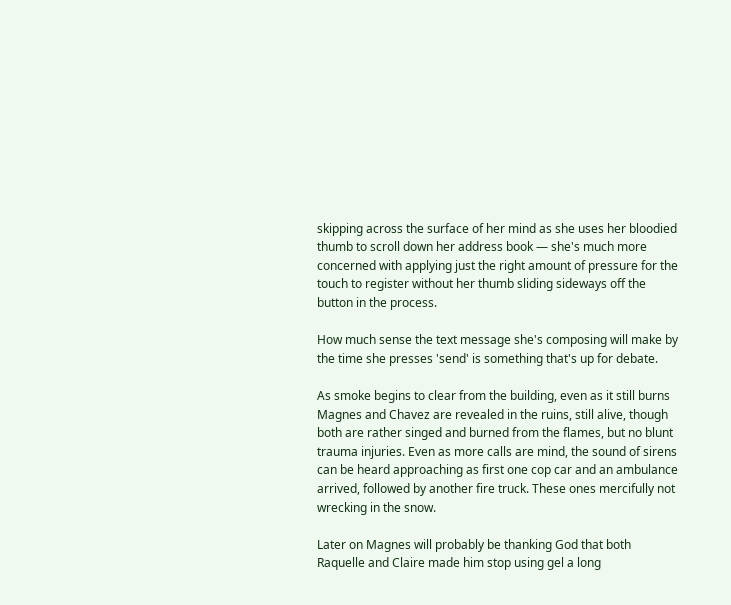skipping across the surface of her mind as she uses her bloodied thumb to scroll down her address book — she's much more concerned with applying just the right amount of pressure for the touch to register without her thumb sliding sideways off the button in the process.

How much sense the text message she's composing will make by the time she presses 'send' is something that's up for debate.

As smoke begins to clear from the building, even as it still burns Magnes and Chavez are revealed in the ruins, still alive, though both are rather singed and burned from the flames, but no blunt trauma injuries. Even as more calls are mind, the sound of sirens can be heard approaching as first one cop car and an ambulance arrived, followed by another fire truck. These ones mercifully not wrecking in the snow.

Later on Magnes will probably be thanking God that both Raquelle and Claire made him stop using gel a long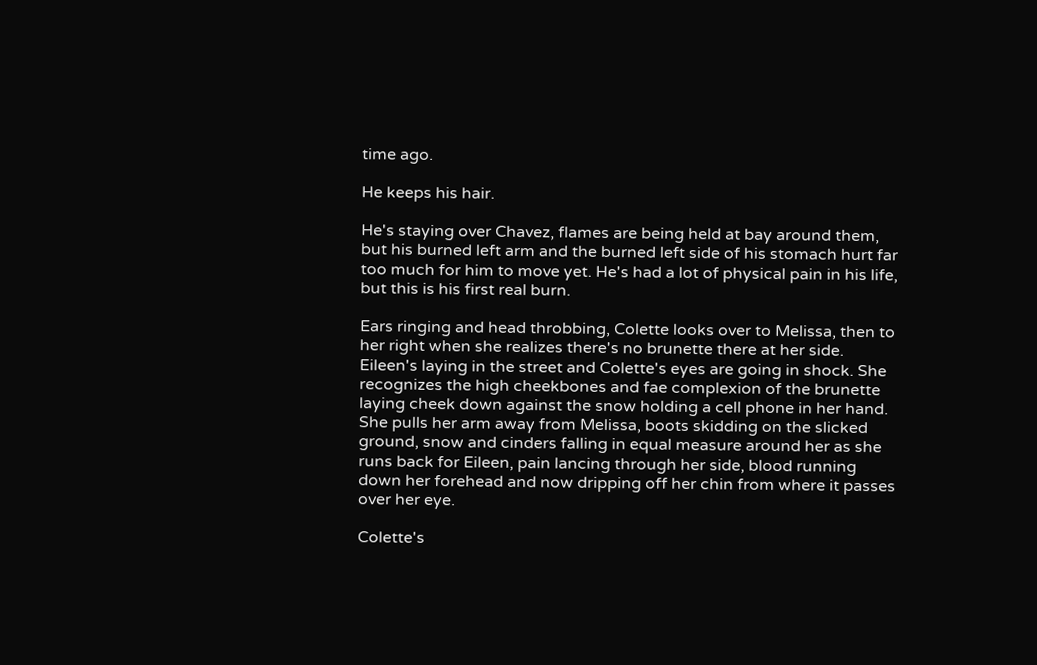time ago.

He keeps his hair.

He's staying over Chavez, flames are being held at bay around them, but his burned left arm and the burned left side of his stomach hurt far too much for him to move yet. He's had a lot of physical pain in his life, but this is his first real burn.

Ears ringing and head throbbing, Colette looks over to Melissa, then to her right when she realizes there's no brunette there at her side. Eileen's laying in the street and Colette's eyes are going in shock. She recognizes the high cheekbones and fae complexion of the brunette laying cheek down against the snow holding a cell phone in her hand. She pulls her arm away from Melissa, boots skidding on the slicked ground, snow and cinders falling in equal measure around her as she runs back for Eileen, pain lancing through her side, blood running down her forehead and now dripping off her chin from where it passes over her eye.

Colette's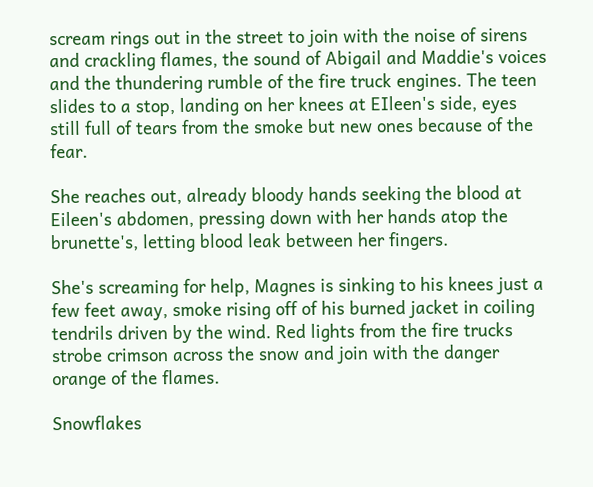scream rings out in the street to join with the noise of sirens and crackling flames, the sound of Abigail and Maddie's voices and the thundering rumble of the fire truck engines. The teen slides to a stop, landing on her knees at EIleen's side, eyes still full of tears from the smoke but new ones because of the fear.

She reaches out, already bloody hands seeking the blood at Eileen's abdomen, pressing down with her hands atop the brunette's, letting blood leak between her fingers.

She's screaming for help, Magnes is sinking to his knees just a few feet away, smoke rising off of his burned jacket in coiling tendrils driven by the wind. Red lights from the fire trucks strobe crimson across the snow and join with the danger orange of the flames.

Snowflakes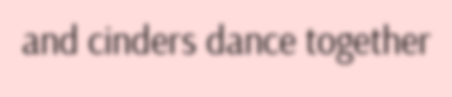and cinders dance together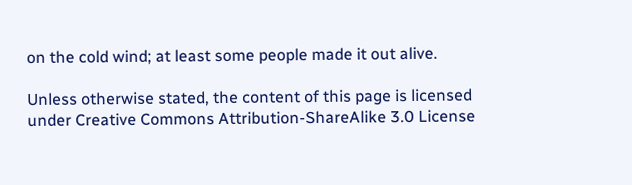on the cold wind; at least some people made it out alive.

Unless otherwise stated, the content of this page is licensed under Creative Commons Attribution-ShareAlike 3.0 License